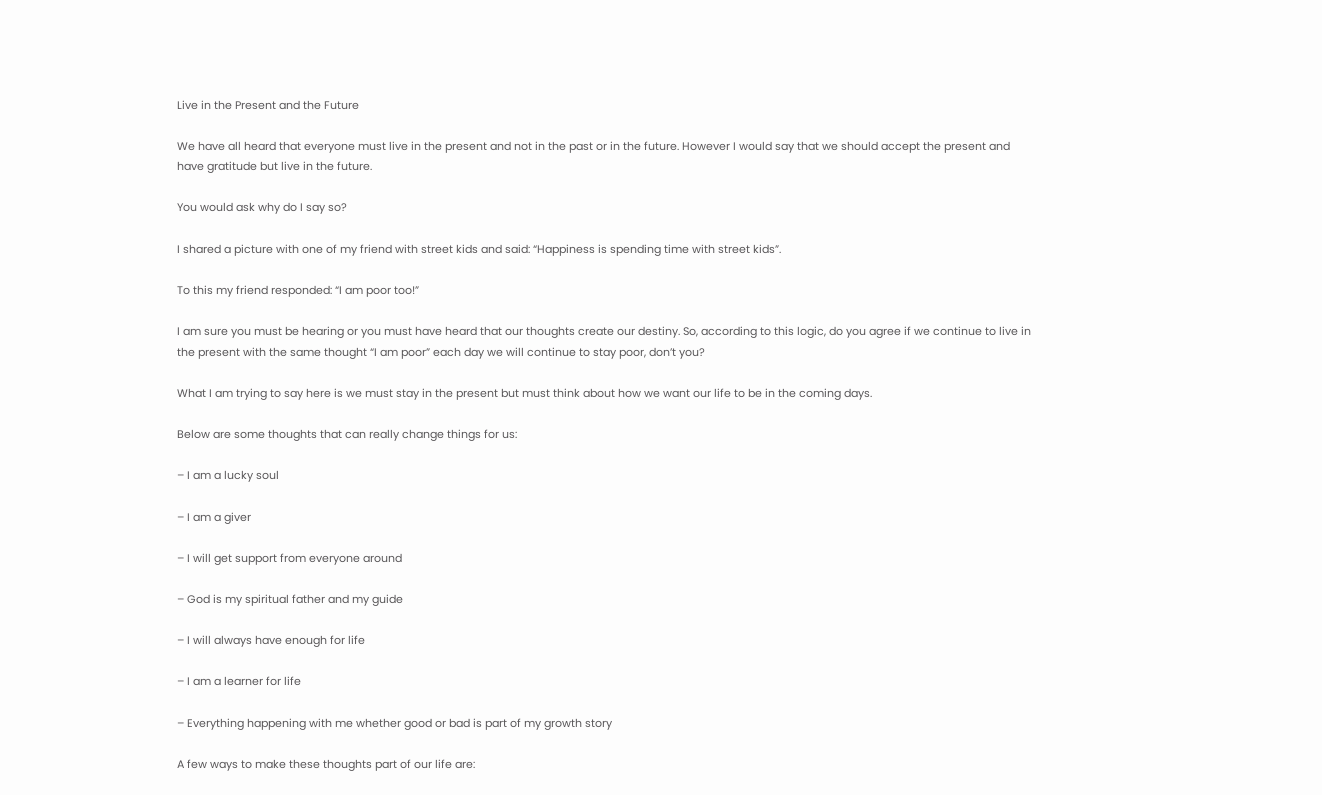Live in the Present and the Future

We have all heard that everyone must live in the present and not in the past or in the future. However I would say that we should accept the present and have gratitude but live in the future.

You would ask why do I say so?

I shared a picture with one of my friend with street kids and said: “Happiness is spending time with street kids”.

To this my friend responded: “I am poor too!”

I am sure you must be hearing or you must have heard that our thoughts create our destiny. So, according to this logic, do you agree if we continue to live in the present with the same thought “I am poor” each day we will continue to stay poor, don’t you?

What I am trying to say here is we must stay in the present but must think about how we want our life to be in the coming days.

Below are some thoughts that can really change things for us:

– I am a lucky soul

– I am a giver

– I will get support from everyone around

– God is my spiritual father and my guide

– I will always have enough for life

– I am a learner for life

– Everything happening with me whether good or bad is part of my growth story

A few ways to make these thoughts part of our life are: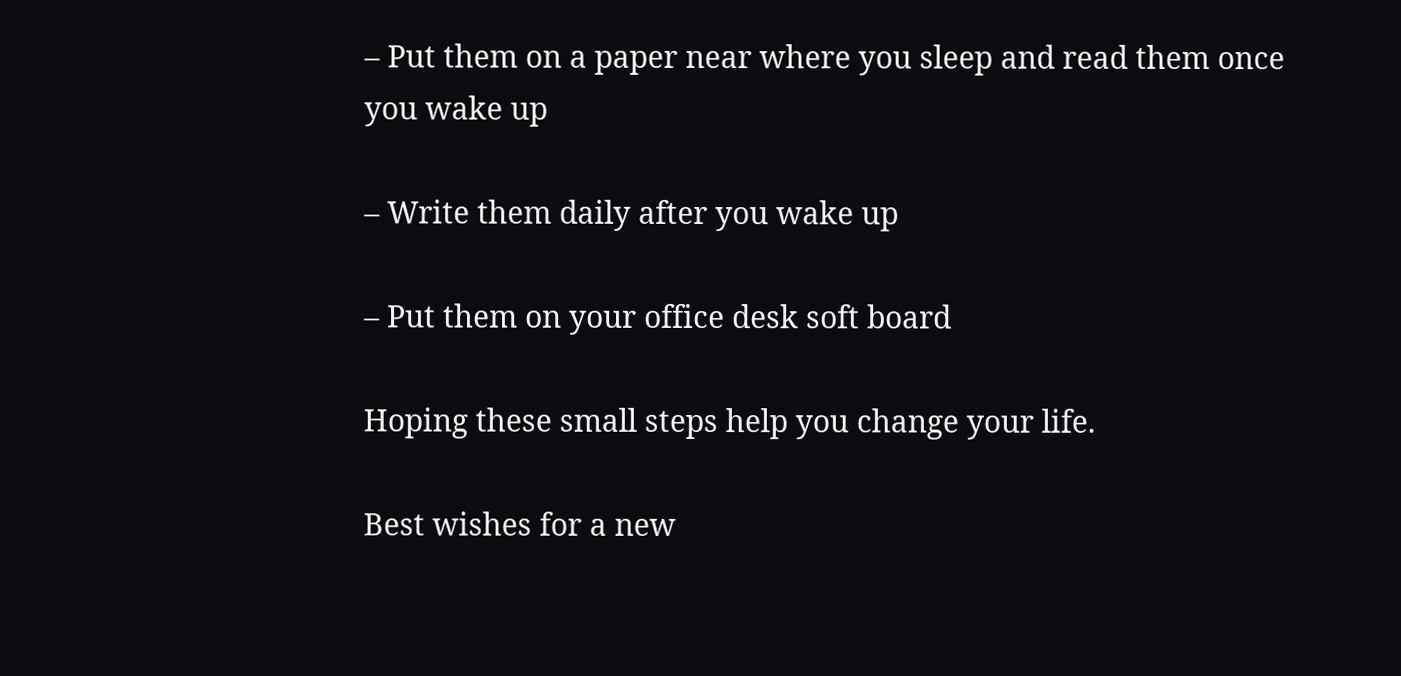– Put them on a paper near where you sleep and read them once you wake up

– Write them daily after you wake up

– Put them on your office desk soft board

Hoping these small steps help you change your life.

Best wishes for a new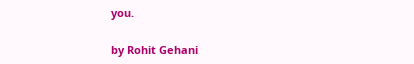you.

by Rohit Gehani